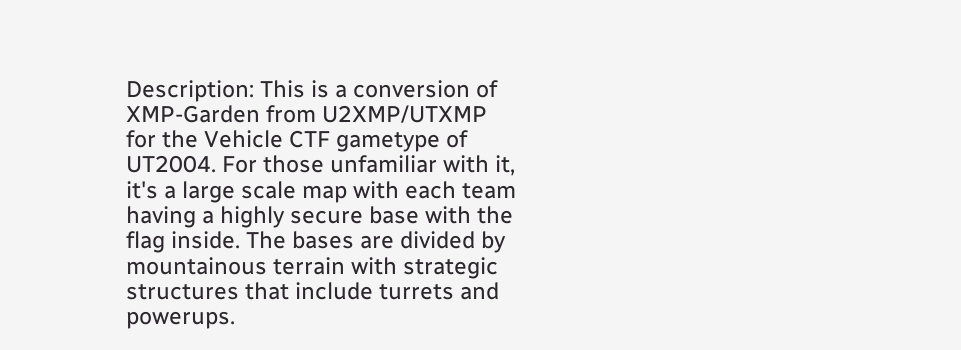Description: This is a conversion of XMP-Garden from U2XMP/UTXMP for the Vehicle CTF gametype of UT2004. For those unfamiliar with it, it's a large scale map with each team having a highly secure base with the flag inside. The bases are divided by mountainous terrain with strategic structures that include turrets and powerups.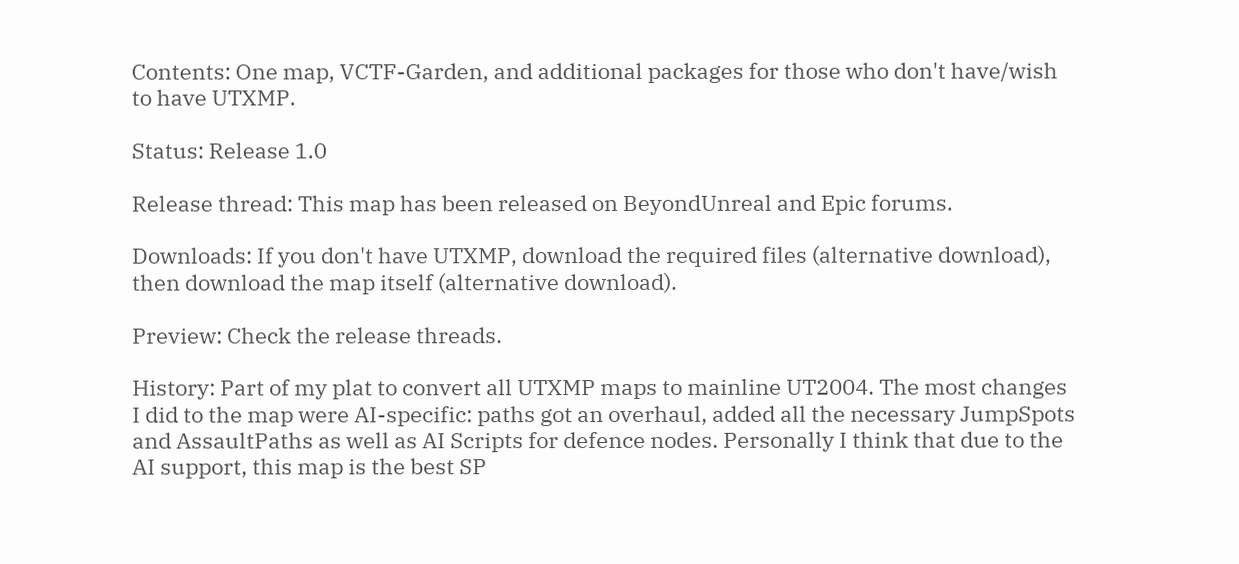Contents: One map, VCTF-Garden, and additional packages for those who don't have/wish to have UTXMP.

Status: Release 1.0

Release thread: This map has been released on BeyondUnreal and Epic forums.

Downloads: If you don't have UTXMP, download the required files (alternative download), then download the map itself (alternative download).

Preview: Check the release threads.

History: Part of my plat to convert all UTXMP maps to mainline UT2004. The most changes I did to the map were AI-specific: paths got an overhaul, added all the necessary JumpSpots and AssaultPaths as well as AI Scripts for defence nodes. Personally I think that due to the AI support, this map is the best SP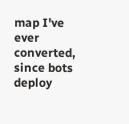map I've ever converted, since bots deploy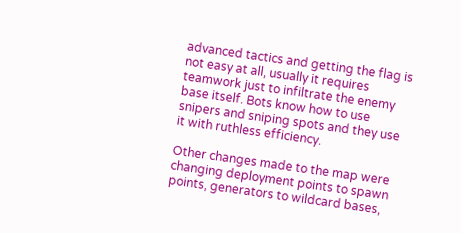advanced tactics and getting the flag is not easy at all, usually it requires teamwork just to infiltrate the enemy base itself. Bots know how to use snipers and sniping spots and they use it with ruthless efficiency.

Other changes made to the map were changing deployment points to spawn points, generators to wildcard bases,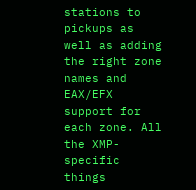stations to pickups as well as adding the right zone names and EAX/EFX support for each zone. All the XMP-specific things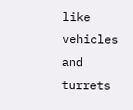like vehicles and turrets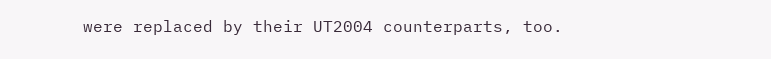were replaced by their UT2004 counterparts, too.